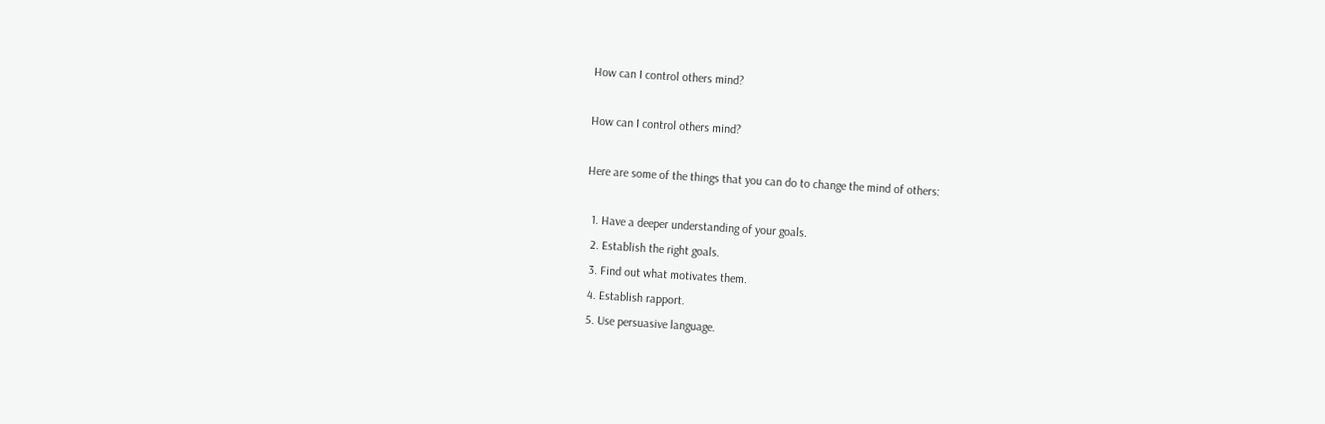How can I control others mind?

How can I control others mind?

Here are some of the things that you can do to change the mind of others:

  1. Have a deeper understanding of your goals.
  2. Establish the right goals.
  3. Find out what motivates them.
  4. Establish rapport.
  5. Use persuasive language.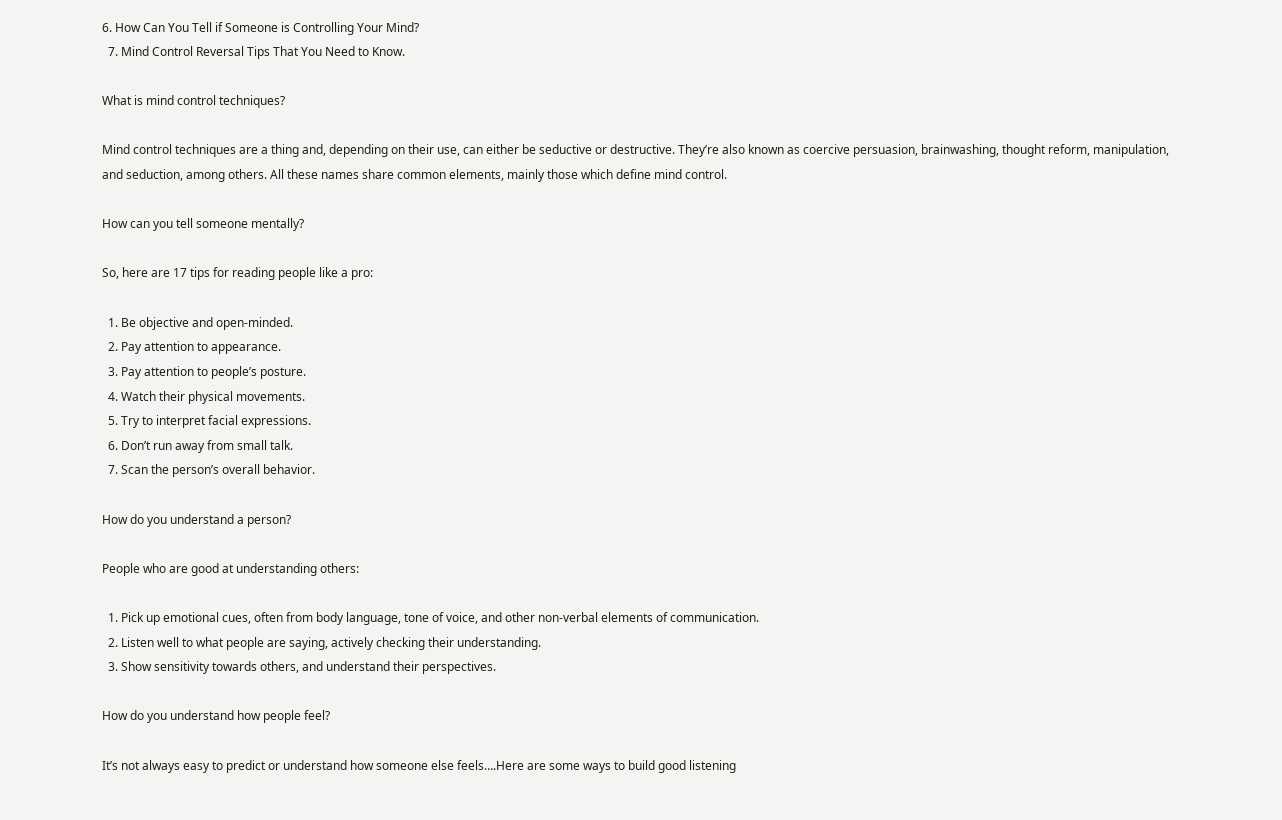6. How Can You Tell if Someone is Controlling Your Mind?
  7. Mind Control Reversal Tips That You Need to Know.

What is mind control techniques?

Mind control techniques are a thing and, depending on their use, can either be seductive or destructive. They’re also known as coercive persuasion, brainwashing, thought reform, manipulation, and seduction, among others. All these names share common elements, mainly those which define mind control.

How can you tell someone mentally?

So, here are 17 tips for reading people like a pro:

  1. Be objective and open-minded.
  2. Pay attention to appearance.
  3. Pay attention to people’s posture.
  4. Watch their physical movements.
  5. Try to interpret facial expressions.
  6. Don’t run away from small talk.
  7. Scan the person’s overall behavior.

How do you understand a person?

People who are good at understanding others:

  1. Pick up emotional cues, often from body language, tone of voice, and other non-verbal elements of communication.
  2. Listen well to what people are saying, actively checking their understanding.
  3. Show sensitivity towards others, and understand their perspectives.

How do you understand how people feel?

It’s not always easy to predict or understand how someone else feels….Here are some ways to build good listening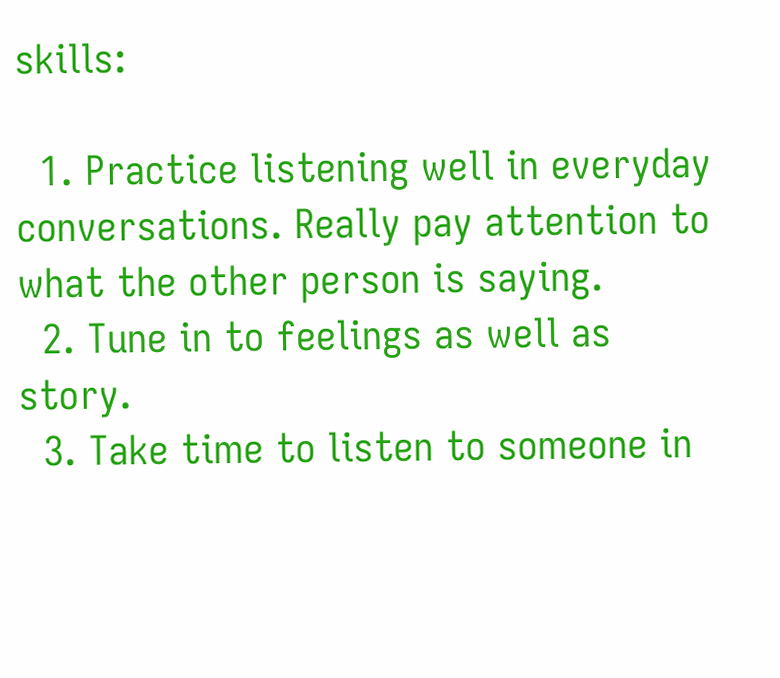skills:

  1. Practice listening well in everyday conversations. Really pay attention to what the other person is saying.
  2. Tune in to feelings as well as story.
  3. Take time to listen to someone in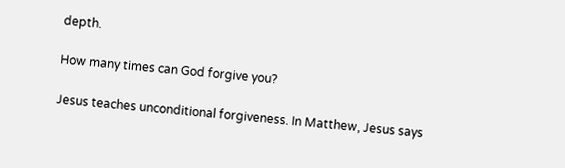depth.

How many times can God forgive you?

Jesus teaches unconditional forgiveness. In Matthew, Jesus says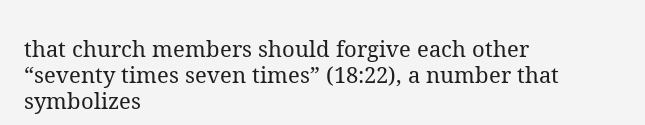that church members should forgive each other “seventy times seven times” (18:22), a number that symbolizes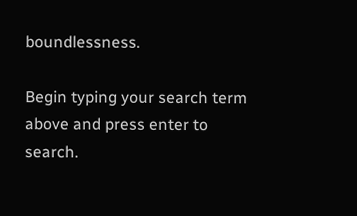boundlessness.

Begin typing your search term above and press enter to search.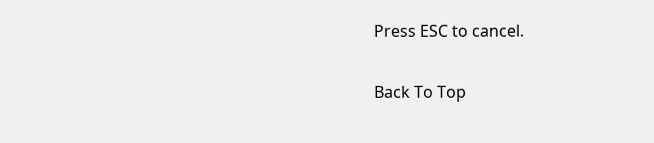Press ESC to cancel.

Back To Top